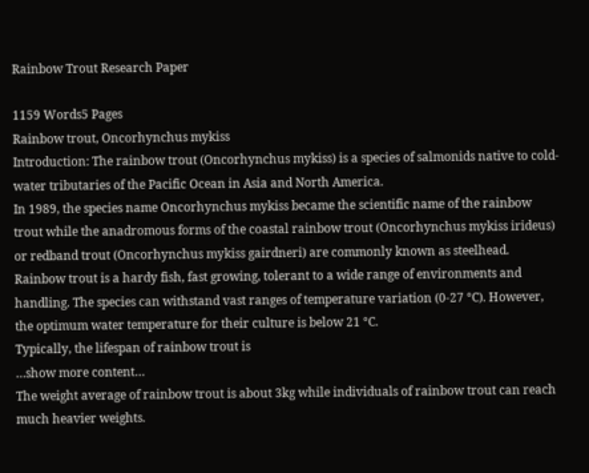Rainbow Trout Research Paper

1159 Words5 Pages
Rainbow trout, Oncorhynchus mykiss
Introduction: The rainbow trout (Oncorhynchus mykiss) is a species of salmonids native to cold-water tributaries of the Pacific Ocean in Asia and North America.
In 1989, the species name Oncorhynchus mykiss became the scientific name of the rainbow trout while the anadromous forms of the coastal rainbow trout (Oncorhynchus mykiss irideus) or redband trout (Oncorhynchus mykiss gairdneri) are commonly known as steelhead.
Rainbow trout is a hardy fish, fast growing, tolerant to a wide range of environments and handling. The species can withstand vast ranges of temperature variation (0-27 °C). However, the optimum water temperature for their culture is below 21 °C.
Typically, the lifespan of rainbow trout is
…show more content…
The weight average of rainbow trout is about 3kg while individuals of rainbow trout can reach much heavier weights.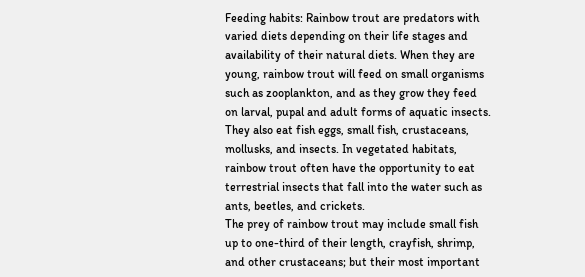Feeding habits: Rainbow trout are predators with varied diets depending on their life stages and availability of their natural diets. When they are young, rainbow trout will feed on small organisms such as zooplankton, and as they grow they feed on larval, pupal and adult forms of aquatic insects. They also eat fish eggs, small fish, crustaceans, mollusks, and insects. In vegetated habitats, rainbow trout often have the opportunity to eat terrestrial insects that fall into the water such as ants, beetles, and crickets.
The prey of rainbow trout may include small fish up to one-third of their length, crayfish, shrimp, and other crustaceans; but their most important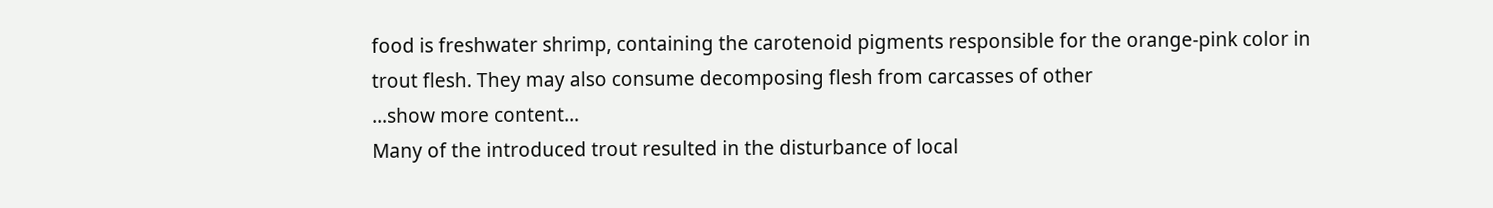food is freshwater shrimp, containing the carotenoid pigments responsible for the orange-pink color in trout flesh. They may also consume decomposing flesh from carcasses of other
…show more content…
Many of the introduced trout resulted in the disturbance of local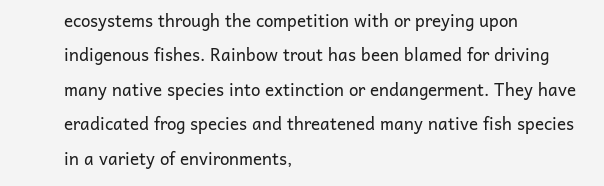ecosystems through the competition with or preying upon indigenous fishes. Rainbow trout has been blamed for driving many native species into extinction or endangerment. They have eradicated frog species and threatened many native fish species in a variety of environments,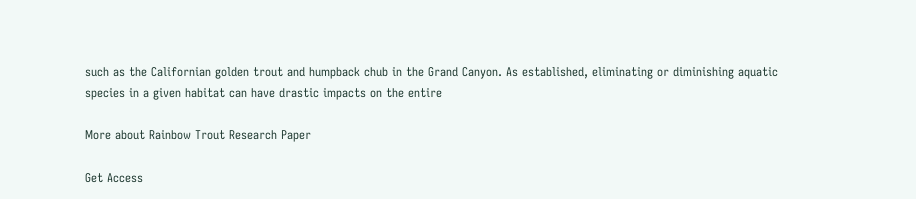such as the Californian golden trout and humpback chub in the Grand Canyon. As established, eliminating or diminishing aquatic species in a given habitat can have drastic impacts on the entire

More about Rainbow Trout Research Paper

Get Access